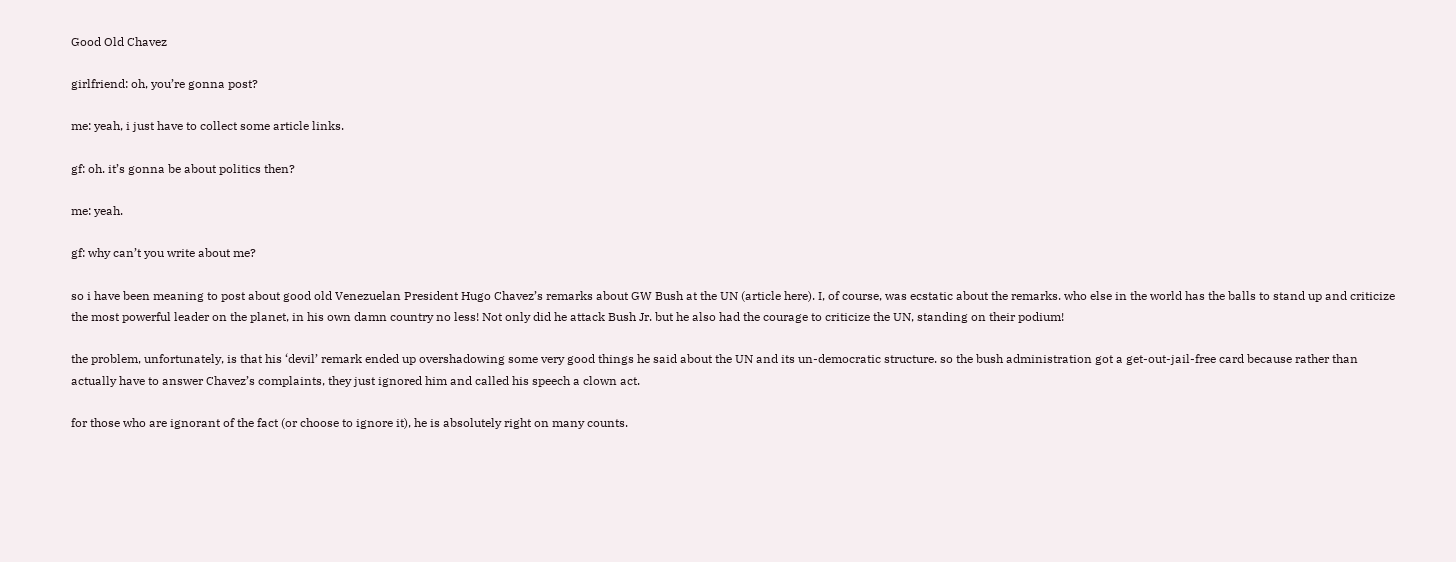Good Old Chavez

girlfriend: oh, you’re gonna post?

me: yeah, i just have to collect some article links.

gf: oh. it’s gonna be about politics then?

me: yeah.

gf: why can’t you write about me?

so i have been meaning to post about good old Venezuelan President Hugo Chavez’s remarks about GW Bush at the UN (article here). I, of course, was ecstatic about the remarks. who else in the world has the balls to stand up and criticize the most powerful leader on the planet, in his own damn country no less! Not only did he attack Bush Jr. but he also had the courage to criticize the UN, standing on their podium!

the problem, unfortunately, is that his ‘devil’ remark ended up overshadowing some very good things he said about the UN and its un-democratic structure. so the bush administration got a get-out-jail-free card because rather than actually have to answer Chavez’s complaints, they just ignored him and called his speech a clown act.

for those who are ignorant of the fact (or choose to ignore it), he is absolutely right on many counts.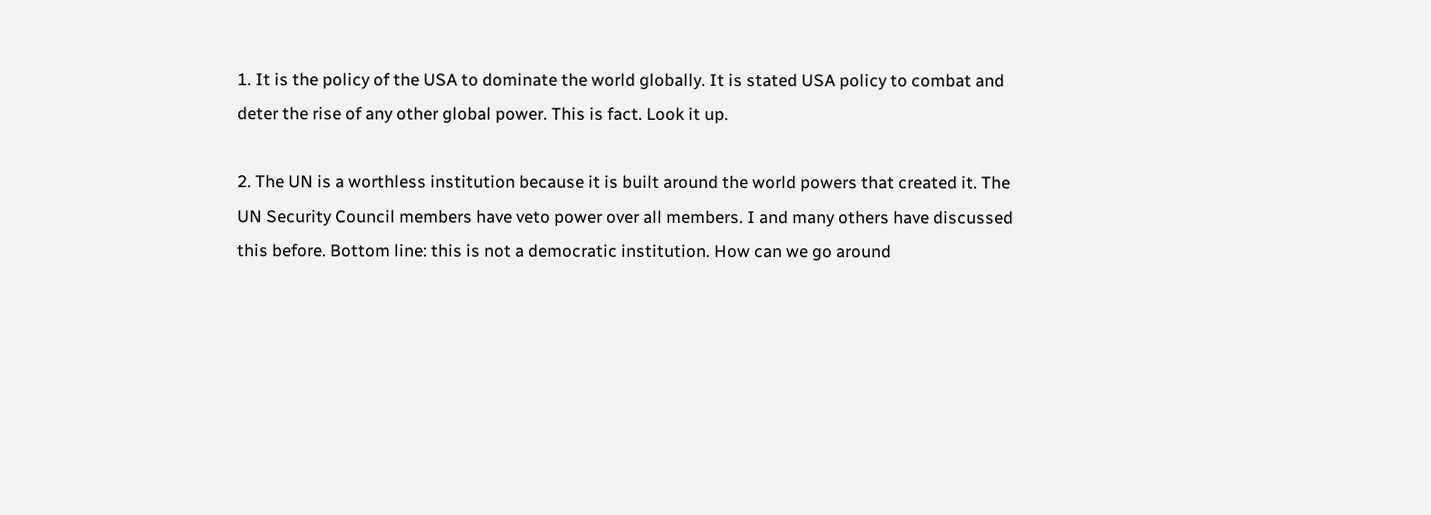1. It is the policy of the USA to dominate the world globally. It is stated USA policy to combat and deter the rise of any other global power. This is fact. Look it up.

2. The UN is a worthless institution because it is built around the world powers that created it. The UN Security Council members have veto power over all members. I and many others have discussed this before. Bottom line: this is not a democratic institution. How can we go around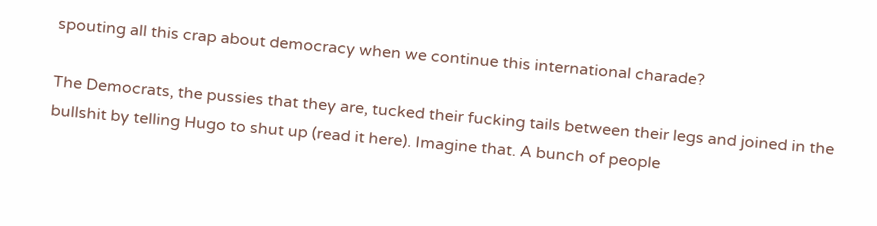spouting all this crap about democracy when we continue this international charade?

The Democrats, the pussies that they are, tucked their fucking tails between their legs and joined in the bullshit by telling Hugo to shut up (read it here). Imagine that. A bunch of people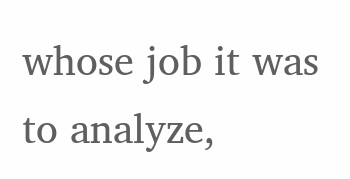whose job it was to analyze,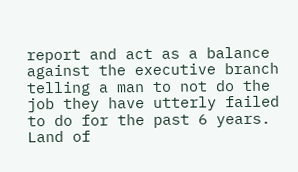report and act as a balance against the executive branch telling a man to not do the job they have utterly failed to do for the past 6 years. Land of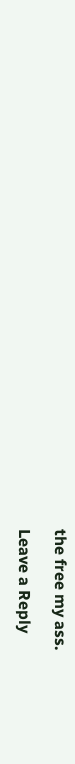the free my ass.

Leave a Reply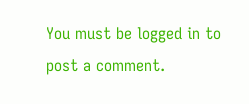You must be logged in to post a comment.